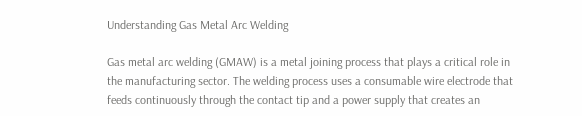Understanding Gas Metal Arc Welding

Gas metal arc welding (GMAW) is a metal joining process that plays a critical role in the manufacturing sector. The welding process uses a consumable wire electrode that feeds continuously through the contact tip and a power supply that creates an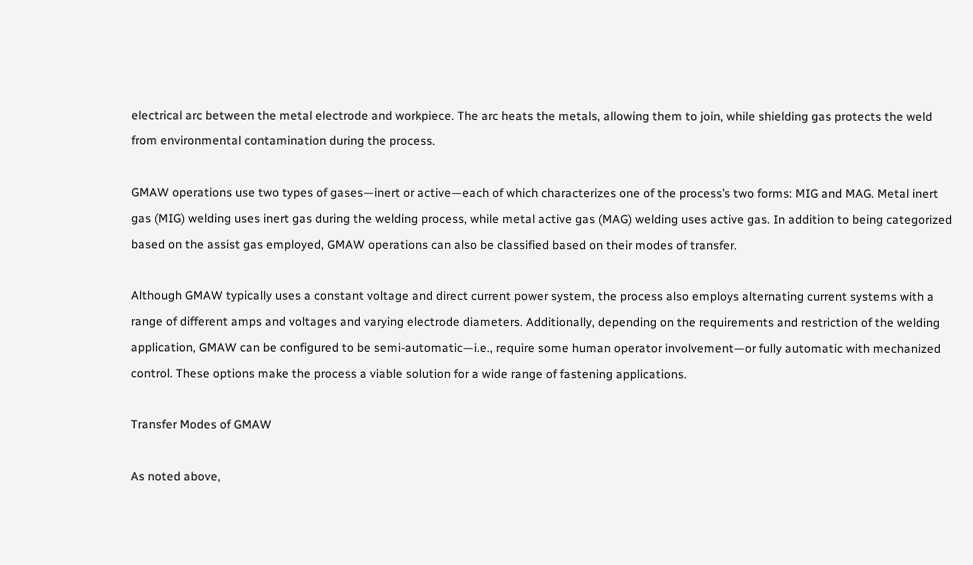electrical arc between the metal electrode and workpiece. The arc heats the metals, allowing them to join, while shielding gas protects the weld from environmental contamination during the process.

GMAW operations use two types of gases—inert or active—each of which characterizes one of the process’s two forms: MIG and MAG. Metal inert gas (MIG) welding uses inert gas during the welding process, while metal active gas (MAG) welding uses active gas. In addition to being categorized based on the assist gas employed, GMAW operations can also be classified based on their modes of transfer.

Although GMAW typically uses a constant voltage and direct current power system, the process also employs alternating current systems with a range of different amps and voltages and varying electrode diameters. Additionally, depending on the requirements and restriction of the welding application, GMAW can be configured to be semi-automatic—i.e., require some human operator involvement—or fully automatic with mechanized control. These options make the process a viable solution for a wide range of fastening applications.

Transfer Modes of GMAW

As noted above,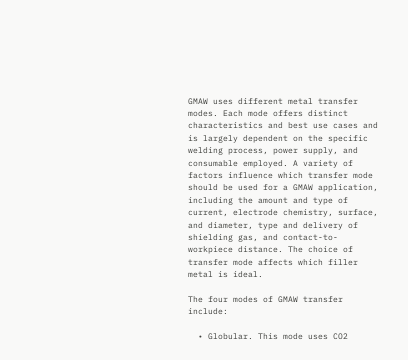GMAW uses different metal transfer modes. Each mode offers distinct characteristics and best use cases and is largely dependent on the specific welding process, power supply, and consumable employed. A variety of factors influence which transfer mode should be used for a GMAW application, including the amount and type of current, electrode chemistry, surface, and diameter, type and delivery of shielding gas, and contact-to-workpiece distance. The choice of transfer mode affects which filler metal is ideal.

The four modes of GMAW transfer include:

  • Globular. This mode uses CO2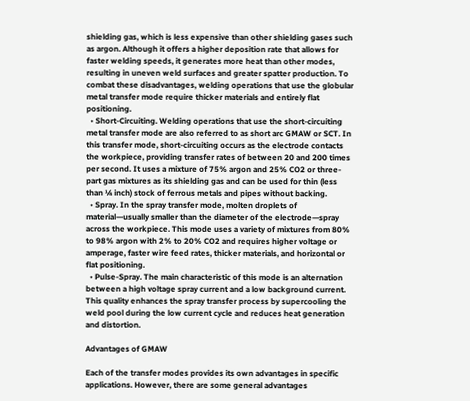shielding gas, which is less expensive than other shielding gases such as argon. Although it offers a higher deposition rate that allows for faster welding speeds, it generates more heat than other modes, resulting in uneven weld surfaces and greater spatter production. To combat these disadvantages, welding operations that use the globular metal transfer mode require thicker materials and entirely flat positioning.
  • Short-Circuiting. Welding operations that use the short-circuiting metal transfer mode are also referred to as short arc GMAW or SCT. In this transfer mode, short-circuiting occurs as the electrode contacts the workpiece, providing transfer rates of between 20 and 200 times per second. It uses a mixture of 75% argon and 25% CO2 or three-part gas mixtures as its shielding gas and can be used for thin (less than ¼ inch) stock of ferrous metals and pipes without backing.
  • Spray. In the spray transfer mode, molten droplets of material—usually smaller than the diameter of the electrode—spray across the workpiece. This mode uses a variety of mixtures from 80% to 98% argon with 2% to 20% CO2 and requires higher voltage or amperage, faster wire feed rates, thicker materials, and horizontal or flat positioning.
  • Pulse-Spray. The main characteristic of this mode is an alternation between a high voltage spray current and a low background current. This quality enhances the spray transfer process by supercooling the weld pool during the low current cycle and reduces heat generation and distortion.

Advantages of GMAW

Each of the transfer modes provides its own advantages in specific applications. However, there are some general advantages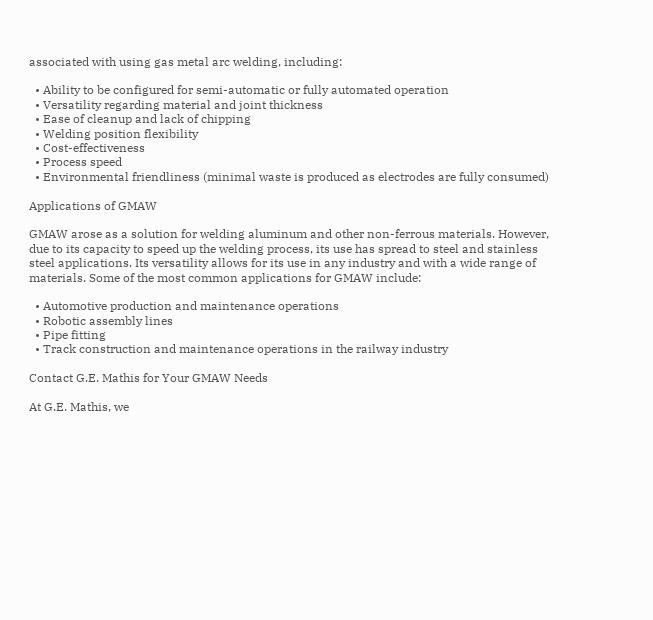associated with using gas metal arc welding, including:

  • Ability to be configured for semi-automatic or fully automated operation
  • Versatility regarding material and joint thickness
  • Ease of cleanup and lack of chipping
  • Welding position flexibility
  • Cost-effectiveness
  • Process speed
  • Environmental friendliness (minimal waste is produced as electrodes are fully consumed)

Applications of GMAW

GMAW arose as a solution for welding aluminum and other non-ferrous materials. However, due to its capacity to speed up the welding process, its use has spread to steel and stainless steel applications. Its versatility allows for its use in any industry and with a wide range of materials. Some of the most common applications for GMAW include:

  • Automotive production and maintenance operations
  • Robotic assembly lines
  • Pipe fitting
  • Track construction and maintenance operations in the railway industry

Contact G.E. Mathis for Your GMAW Needs

At G.E. Mathis, we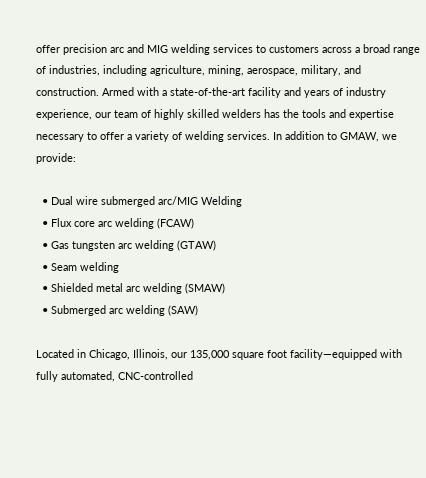offer precision arc and MIG welding services to customers across a broad range of industries, including agriculture, mining, aerospace, military, and construction. Armed with a state-of-the-art facility and years of industry experience, our team of highly skilled welders has the tools and expertise necessary to offer a variety of welding services. In addition to GMAW, we provide:

  • Dual wire submerged arc/MIG Welding
  • Flux core arc welding (FCAW)
  • Gas tungsten arc welding (GTAW)
  • Seam welding
  • Shielded metal arc welding (SMAW)
  • Submerged arc welding (SAW)

Located in Chicago, Illinois, our 135,000 square foot facility—equipped with fully automated, CNC-controlled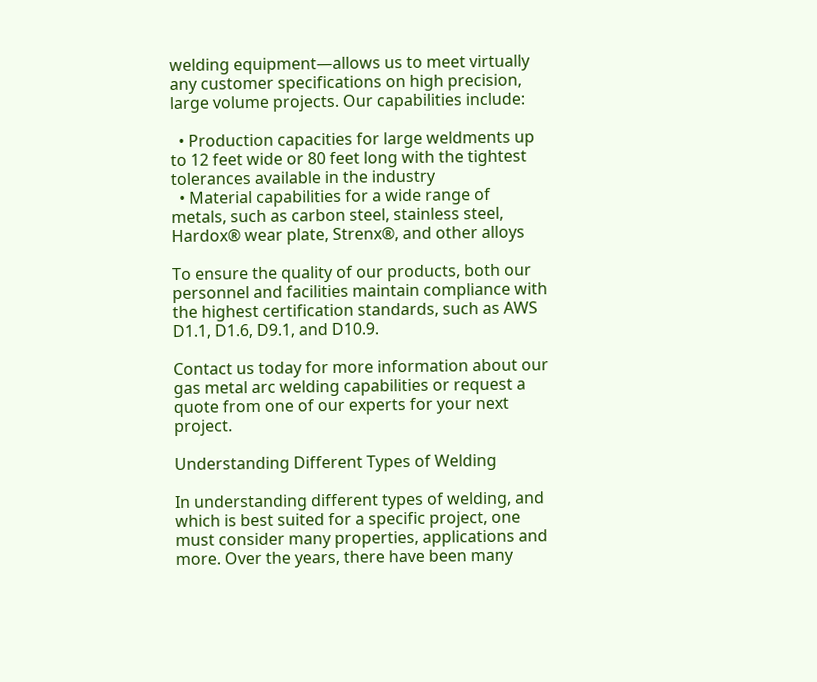welding equipment—allows us to meet virtually any customer specifications on high precision, large volume projects. Our capabilities include:

  • Production capacities for large weldments up to 12 feet wide or 80 feet long with the tightest tolerances available in the industry
  • Material capabilities for a wide range of metals, such as carbon steel, stainless steel, Hardox® wear plate, Strenx®, and other alloys

To ensure the quality of our products, both our personnel and facilities maintain compliance with the highest certification standards, such as AWS D1.1, D1.6, D9.1, and D10.9.

Contact us today for more information about our gas metal arc welding capabilities or request a quote from one of our experts for your next project.

Understanding Different Types of Welding

In understanding different types of welding, and which is best suited for a specific project, one must consider many properties, applications and more. Over the years, there have been many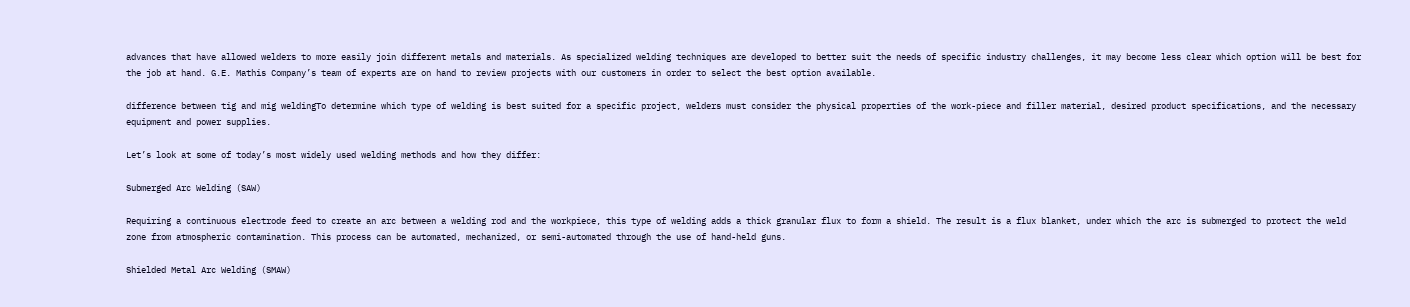advances that have allowed welders to more easily join different metals and materials. As specialized welding techniques are developed to better suit the needs of specific industry challenges, it may become less clear which option will be best for the job at hand. G.E. Mathis Company’s team of experts are on hand to review projects with our customers in order to select the best option available.

difference between tig and mig weldingTo determine which type of welding is best suited for a specific project, welders must consider the physical properties of the work-piece and filler material, desired product specifications, and the necessary equipment and power supplies.

Let’s look at some of today’s most widely used welding methods and how they differ:

Submerged Arc Welding (SAW)

Requiring a continuous electrode feed to create an arc between a welding rod and the workpiece, this type of welding adds a thick granular flux to form a shield. The result is a flux blanket, under which the arc is submerged to protect the weld zone from atmospheric contamination. This process can be automated, mechanized, or semi-automated through the use of hand-held guns.

Shielded Metal Arc Welding (SMAW)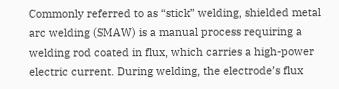Commonly referred to as “stick” welding, shielded metal arc welding (SMAW) is a manual process requiring a welding rod coated in flux, which carries a high-power electric current. During welding, the electrode’s flux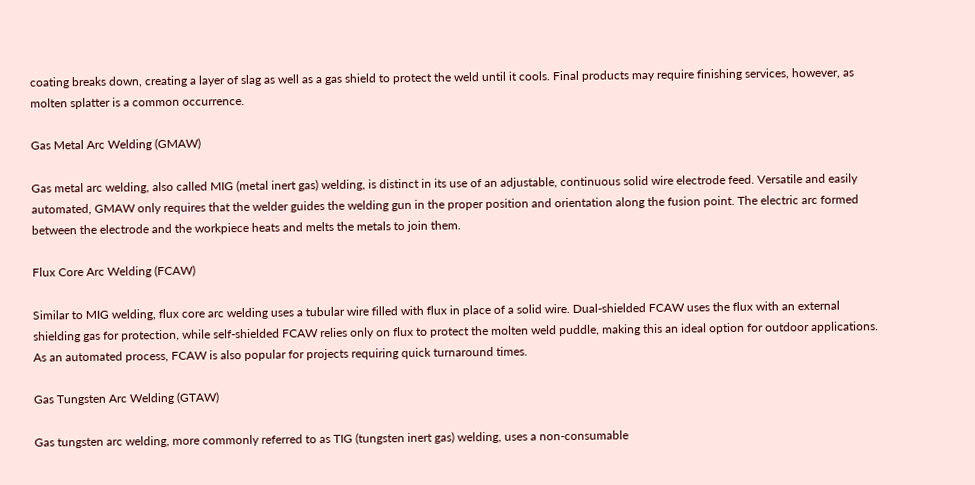coating breaks down, creating a layer of slag as well as a gas shield to protect the weld until it cools. Final products may require finishing services, however, as molten splatter is a common occurrence.

Gas Metal Arc Welding (GMAW)

Gas metal arc welding, also called MIG (metal inert gas) welding, is distinct in its use of an adjustable, continuous solid wire electrode feed. Versatile and easily automated, GMAW only requires that the welder guides the welding gun in the proper position and orientation along the fusion point. The electric arc formed between the electrode and the workpiece heats and melts the metals to join them.

Flux Core Arc Welding (FCAW)

Similar to MIG welding, flux core arc welding uses a tubular wire filled with flux in place of a solid wire. Dual-shielded FCAW uses the flux with an external shielding gas for protection, while self-shielded FCAW relies only on flux to protect the molten weld puddle, making this an ideal option for outdoor applications. As an automated process, FCAW is also popular for projects requiring quick turnaround times.

Gas Tungsten Arc Welding (GTAW)

Gas tungsten arc welding, more commonly referred to as TIG (tungsten inert gas) welding, uses a non-consumable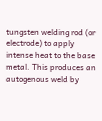tungsten welding rod (or electrode) to apply intense heat to the base metal. This produces an autogenous weld by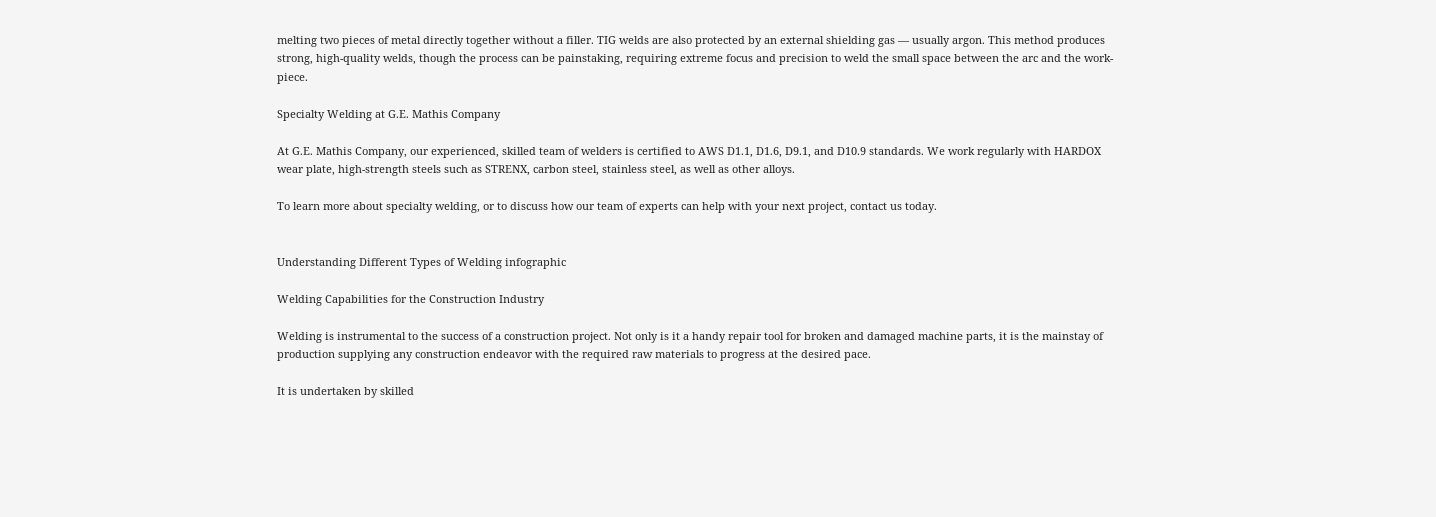melting two pieces of metal directly together without a filler. TIG welds are also protected by an external shielding gas — usually argon. This method produces strong, high-quality welds, though the process can be painstaking, requiring extreme focus and precision to weld the small space between the arc and the work-piece.

Specialty Welding at G.E. Mathis Company

At G.E. Mathis Company, our experienced, skilled team of welders is certified to AWS D1.1, D1.6, D9.1, and D10.9 standards. We work regularly with HARDOX wear plate, high-strength steels such as STRENX, carbon steel, stainless steel, as well as other alloys.

To learn more about specialty welding, or to discuss how our team of experts can help with your next project, contact us today.


Understanding Different Types of Welding infographic

Welding Capabilities for the Construction Industry

Welding is instrumental to the success of a construction project. Not only is it a handy repair tool for broken and damaged machine parts, it is the mainstay of production supplying any construction endeavor with the required raw materials to progress at the desired pace.

It is undertaken by skilled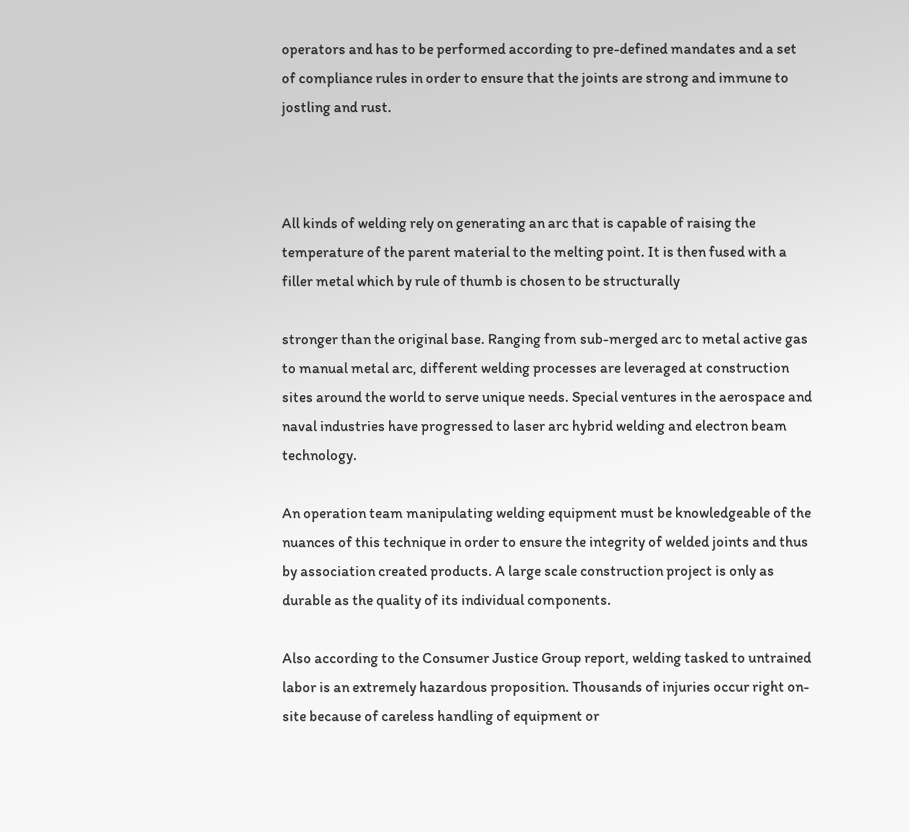operators and has to be performed according to pre-defined mandates and a set of compliance rules in order to ensure that the joints are strong and immune to jostling and rust.



All kinds of welding rely on generating an arc that is capable of raising the temperature of the parent material to the melting point. It is then fused with a filler metal which by rule of thumb is chosen to be structurally

stronger than the original base. Ranging from sub-merged arc to metal active gas to manual metal arc, different welding processes are leveraged at construction sites around the world to serve unique needs. Special ventures in the aerospace and naval industries have progressed to laser arc hybrid welding and electron beam technology.

An operation team manipulating welding equipment must be knowledgeable of the nuances of this technique in order to ensure the integrity of welded joints and thus by association created products. A large scale construction project is only as durable as the quality of its individual components.

Also according to the Consumer Justice Group report, welding tasked to untrained labor is an extremely hazardous proposition. Thousands of injuries occur right on-site because of careless handling of equipment or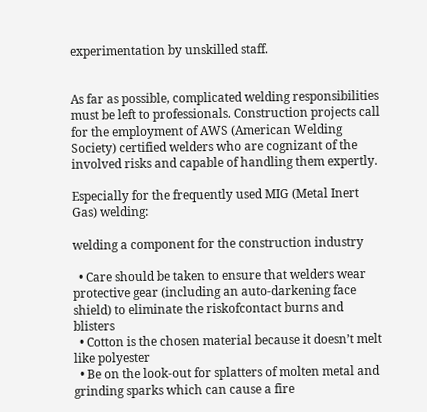experimentation by unskilled staff.


As far as possible, complicated welding responsibilities must be left to professionals. Construction projects call for the employment of AWS (American Welding Society) certified welders who are cognizant of the involved risks and capable of handling them expertly.

Especially for the frequently used MIG (Metal Inert Gas) welding:

welding a component for the construction industry

  • Care should be taken to ensure that welders wear protective gear (including an auto-darkening face shield) to eliminate the riskofcontact burns and blisters
  • Cotton is the chosen material because it doesn’t melt like polyester
  • Be on the look-out for splatters of molten metal and grinding sparks which can cause a fire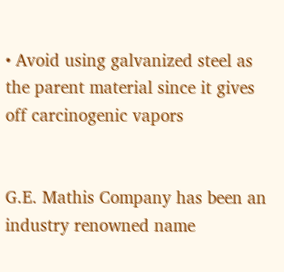• Avoid using galvanized steel as the parent material since it gives off carcinogenic vapors


G.E. Mathis Company has been an industry renowned name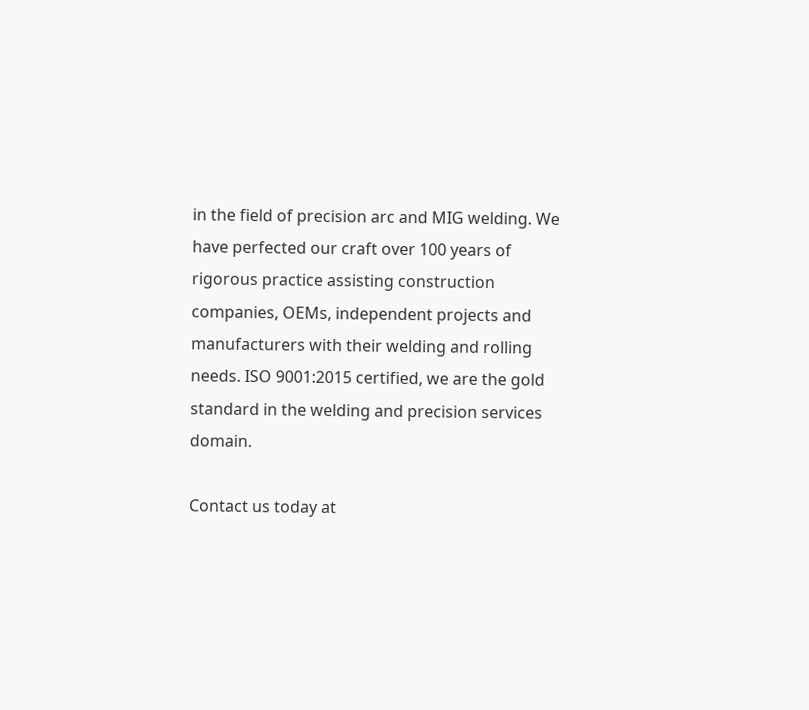in the field of precision arc and MIG welding. We have perfected our craft over 100 years of rigorous practice assisting construction companies, OEMs, independent projects and manufacturers with their welding and rolling needs. ISO 9001:2015 certified, we are the gold standard in the welding and precision services domain.

Contact us today at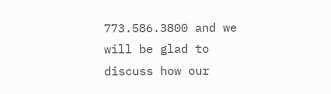773.586.3800 and we will be glad to discuss how our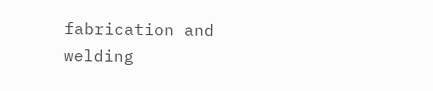fabrication and welding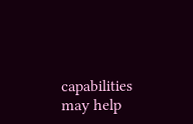capabilities may help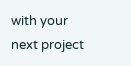with your next project